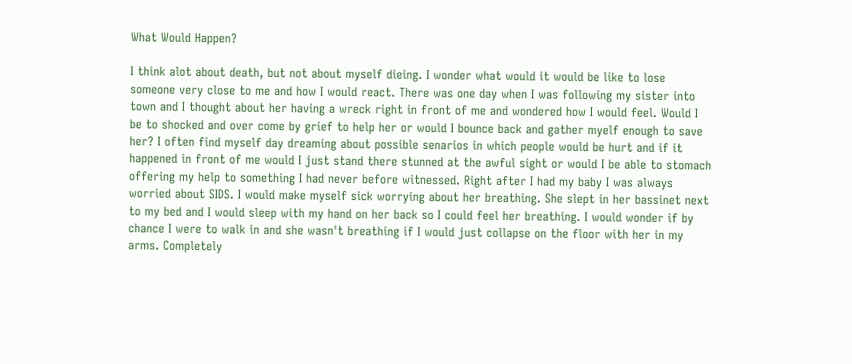What Would Happen?

I think alot about death, but not about myself dieing. I wonder what would it would be like to lose someone very close to me and how I would react. There was one day when I was following my sister into town and I thought about her having a wreck right in front of me and wondered how I would feel. Would I be to shocked and over come by grief to help her or would I bounce back and gather myelf enough to save her? I often find myself day dreaming about possible senarios in which people would be hurt and if it happened in front of me would I just stand there stunned at the awful sight or would I be able to stomach offering my help to something I had never before witnessed. Right after I had my baby I was always worried about SIDS. I would make myself sick worrying about her breathing. She slept in her bassinet next to my bed and I would sleep with my hand on her back so I could feel her breathing. I would wonder if by chance I were to walk in and she wasn't breathing if I would just collapse on the floor with her in my arms. Completely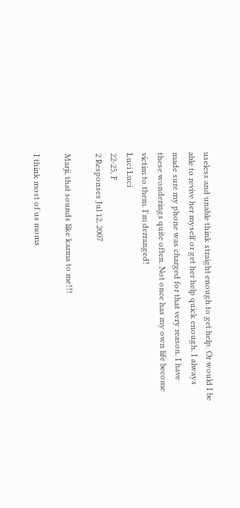useless and unable think straight enough to get help. Or would I be able to revive her myself or get her help quick enough. I always made sure my phone was charged for that very reason. I have these wonderings quite often. Not once has my own life become victim to them. I'm derranged!
Luci Luci
22-25, F
2 Responses Jul 12, 2007

Marji, that sounds like karma to me!!!

I think most of us moms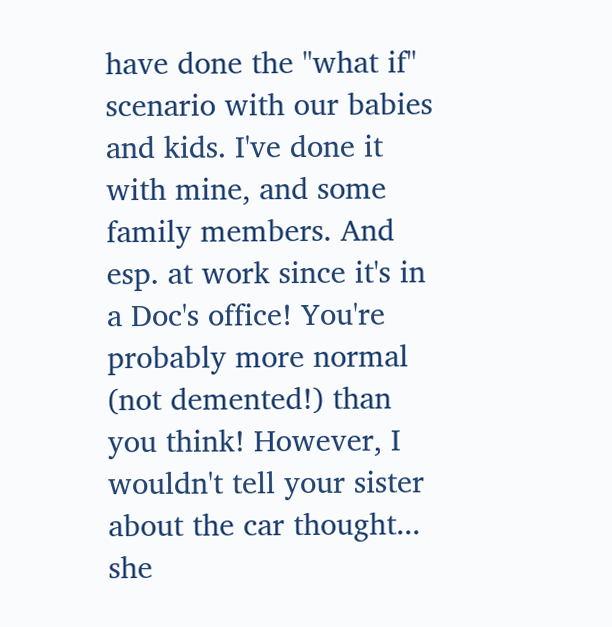have done the "what if" scenario with our babies and kids. I've done it with mine, and some family members. And esp. at work since it's in a Doc's office! You're probably more normal (not demented!) than you think! However, I wouldn't tell your sister about the car thought... she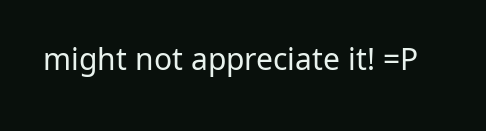might not appreciate it! =P